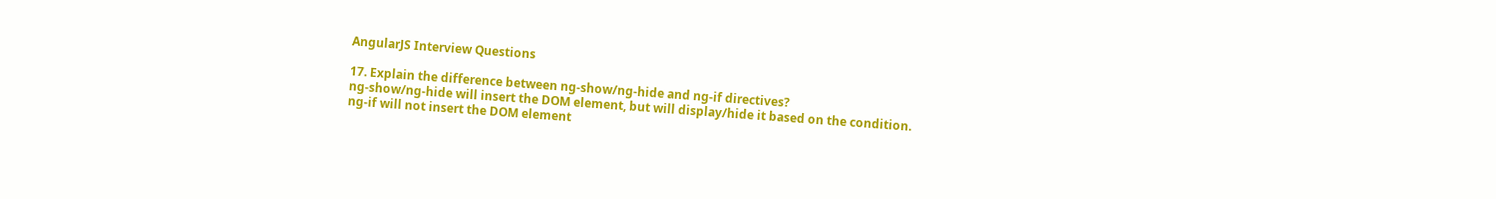AngularJS Interview Questions

17. Explain the difference between ng-show/ng-hide and ng-if directives?
ng-show/ng-hide will insert the DOM element, but will display/hide it based on the condition.
ng-if will not insert the DOM element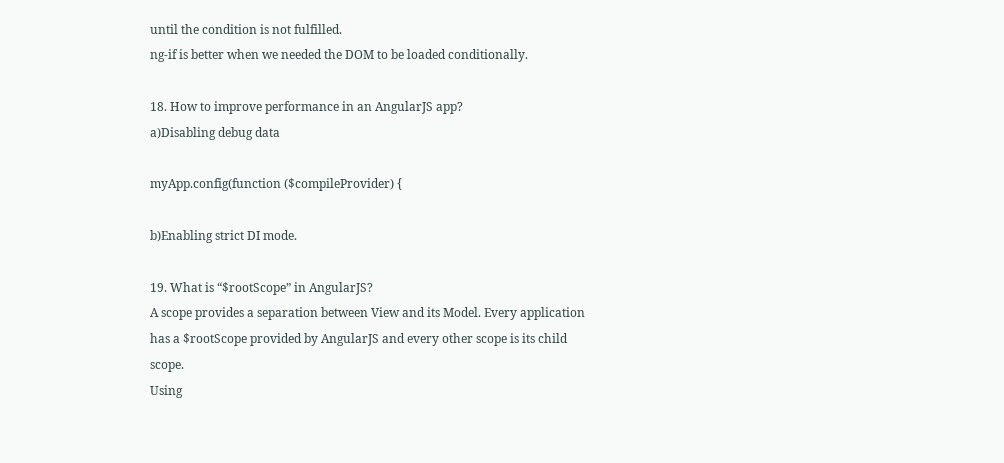until the condition is not fulfilled.
ng-if is better when we needed the DOM to be loaded conditionally.

18. How to improve performance in an AngularJS app?
a)Disabling debug data

myApp.config(function ($compileProvider) {

b)Enabling strict DI mode.

19. What is “$rootScope” in AngularJS?
A scope provides a separation between View and its Model. Every application has a $rootScope provided by AngularJS and every other scope is its child scope.
Using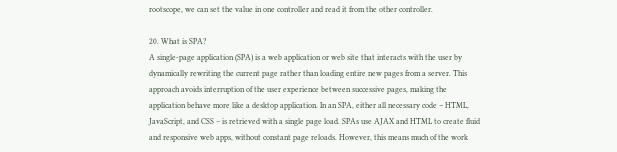rootscope, we can set the value in one controller and read it from the other controller.

20. What is SPA?
A single-page application (SPA) is a web application or web site that interacts with the user by dynamically rewriting the current page rather than loading entire new pages from a server. This approach avoids interruption of the user experience between successive pages, making the application behave more like a desktop application. In an SPA, either all necessary code – HTML, JavaScript, and CSS – is retrieved with a single page load. SPAs use AJAX and HTML to create fluid and responsive web apps, without constant page reloads. However, this means much of the work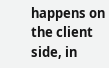happens on the client side, in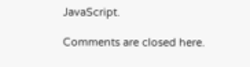JavaScript.

Comments are closed here.